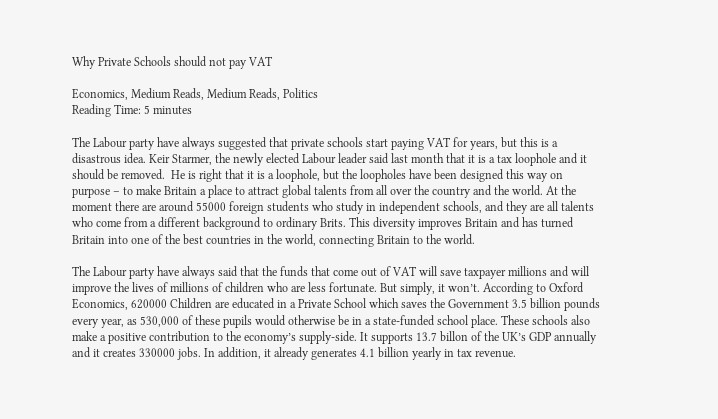Why Private Schools should not pay VAT

Economics, Medium Reads, Medium Reads, Politics
Reading Time: 5 minutes

The Labour party have always suggested that private schools start paying VAT for years, but this is a disastrous idea. Keir Starmer, the newly elected Labour leader said last month that it is a tax loophole and it should be removed.  He is right that it is a loophole, but the loopholes have been designed this way on purpose – to make Britain a place to attract global talents from all over the country and the world. At the moment there are around 55000 foreign students who study in independent schools, and they are all talents who come from a different background to ordinary Brits. This diversity improves Britain and has turned Britain into one of the best countries in the world, connecting Britain to the world.

The Labour party have always said that the funds that come out of VAT will save taxpayer millions and will improve the lives of millions of children who are less fortunate. But simply, it won’t. According to Oxford Economics, 620000 Children are educated in a Private School which saves the Government 3.5 billion pounds every year, as 530,000 of these pupils would otherwise be in a state-funded school place. These schools also make a positive contribution to the economy’s supply-side. It supports 13.7 billon of the UK’s GDP annually and it creates 330000 jobs. In addition, it already generates 4.1 billion yearly in tax revenue.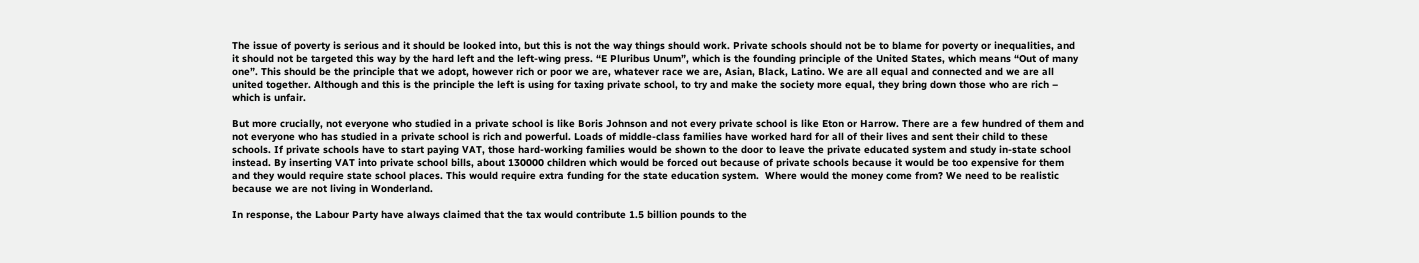The issue of poverty is serious and it should be looked into, but this is not the way things should work. Private schools should not be to blame for poverty or inequalities, and it should not be targeted this way by the hard left and the left-wing press. “E Pluribus Unum”, which is the founding principle of the United States, which means “Out of many one”. This should be the principle that we adopt, however rich or poor we are, whatever race we are, Asian, Black, Latino. We are all equal and connected and we are all united together. Although and this is the principle the left is using for taxing private school, to try and make the society more equal, they bring down those who are rich – which is unfair.

But more crucially, not everyone who studied in a private school is like Boris Johnson and not every private school is like Eton or Harrow. There are a few hundred of them and not everyone who has studied in a private school is rich and powerful. Loads of middle-class families have worked hard for all of their lives and sent their child to these schools. If private schools have to start paying VAT, those hard-working families would be shown to the door to leave the private educated system and study in-state school instead. By inserting VAT into private school bills, about 130000 children which would be forced out because of private schools because it would be too expensive for them and they would require state school places. This would require extra funding for the state education system.  Where would the money come from? We need to be realistic because we are not living in Wonderland.

In response, the Labour Party have always claimed that the tax would contribute 1.5 billion pounds to the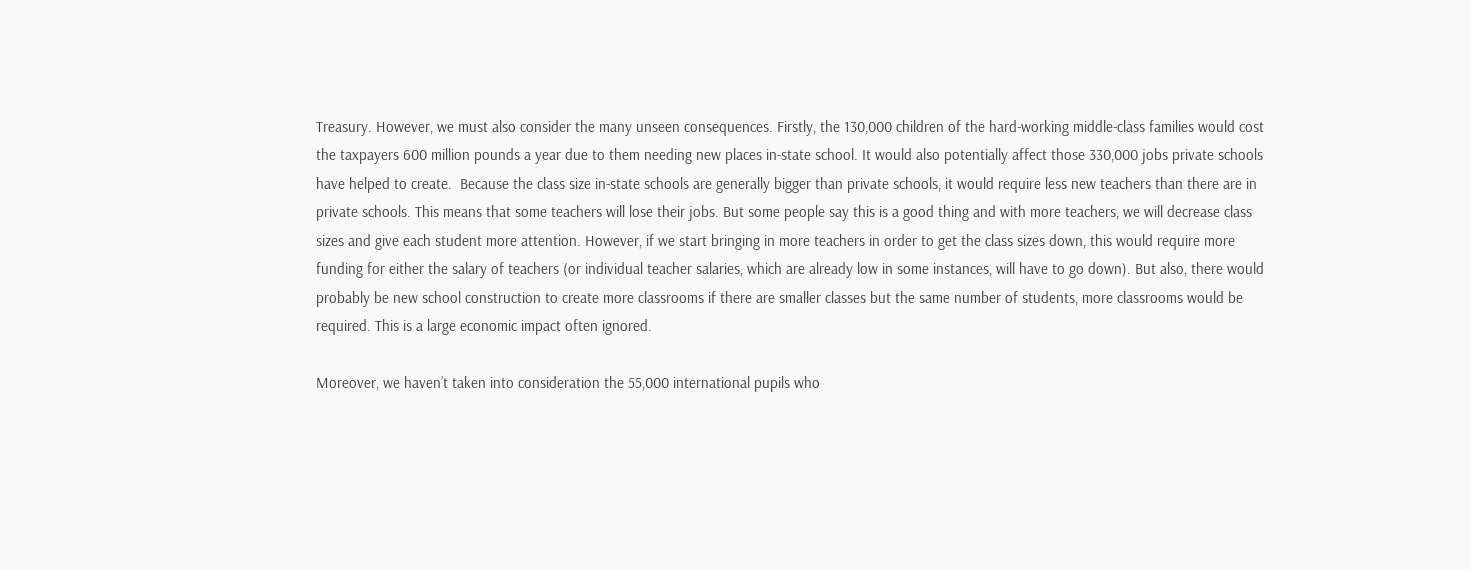Treasury. However, we must also consider the many unseen consequences. Firstly, the 130,000 children of the hard-working middle-class families would cost the taxpayers 600 million pounds a year due to them needing new places in-state school. It would also potentially affect those 330,000 jobs private schools have helped to create.  Because the class size in-state schools are generally bigger than private schools, it would require less new teachers than there are in private schools. This means that some teachers will lose their jobs. But some people say this is a good thing and with more teachers, we will decrease class sizes and give each student more attention. However, if we start bringing in more teachers in order to get the class sizes down, this would require more funding for either the salary of teachers (or individual teacher salaries, which are already low in some instances, will have to go down). But also, there would probably be new school construction to create more classrooms if there are smaller classes but the same number of students, more classrooms would be required. This is a large economic impact often ignored.

Moreover, we haven’t taken into consideration the 55,000 international pupils who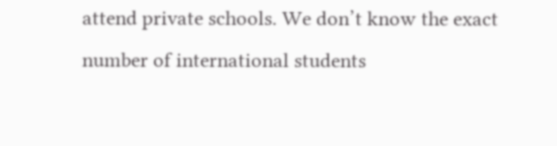attend private schools. We don’t know the exact number of international students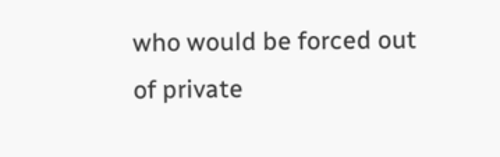who would be forced out of private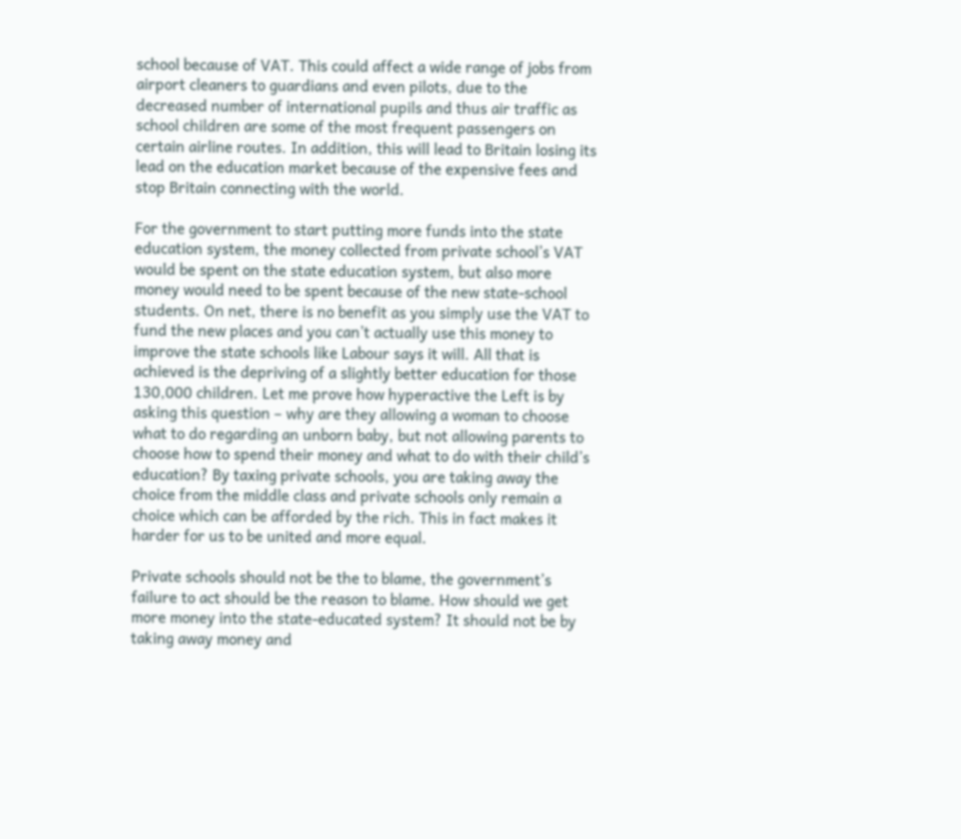school because of VAT. This could affect a wide range of jobs from airport cleaners to guardians and even pilots, due to the decreased number of international pupils and thus air traffic as school children are some of the most frequent passengers on certain airline routes. In addition, this will lead to Britain losing its lead on the education market because of the expensive fees and stop Britain connecting with the world.

For the government to start putting more funds into the state education system, the money collected from private school’s VAT would be spent on the state education system, but also more money would need to be spent because of the new state-school students. On net, there is no benefit as you simply use the VAT to fund the new places and you can’t actually use this money to improve the state schools like Labour says it will. All that is achieved is the depriving of a slightly better education for those 130,000 children. Let me prove how hyperactive the Left is by asking this question – why are they allowing a woman to choose what to do regarding an unborn baby, but not allowing parents to choose how to spend their money and what to do with their child’s education? By taxing private schools, you are taking away the choice from the middle class and private schools only remain a choice which can be afforded by the rich. This in fact makes it harder for us to be united and more equal.

Private schools should not be the to blame, the government’s failure to act should be the reason to blame. How should we get more money into the state-educated system? It should not be by taking away money and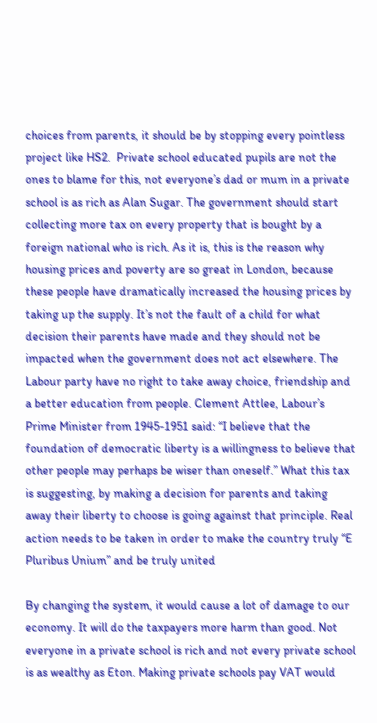choices from parents, it should be by stopping every pointless project like HS2.  Private school educated pupils are not the ones to blame for this, not everyone’s dad or mum in a private school is as rich as Alan Sugar. The government should start collecting more tax on every property that is bought by a foreign national who is rich. As it is, this is the reason why housing prices and poverty are so great in London, because these people have dramatically increased the housing prices by taking up the supply. It’s not the fault of a child for what decision their parents have made and they should not be impacted when the government does not act elsewhere. The Labour party have no right to take away choice, friendship and a better education from people. Clement Attlee, Labour’s Prime Minister from 1945-1951 said: “I believe that the foundation of democratic liberty is a willingness to believe that other people may perhaps be wiser than oneself.” What this tax is suggesting, by making a decision for parents and taking away their liberty to choose is going against that principle. Real action needs to be taken in order to make the country truly “E Pluribus Unium” and be truly united

By changing the system, it would cause a lot of damage to our economy. It will do the taxpayers more harm than good. Not everyone in a private school is rich and not every private school is as wealthy as Eton. Making private schools pay VAT would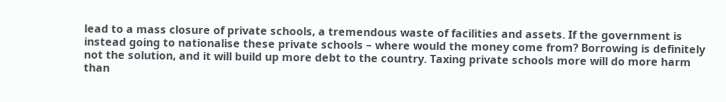lead to a mass closure of private schools, a tremendous waste of facilities and assets. If the government is instead going to nationalise these private schools – where would the money come from? Borrowing is definitely not the solution, and it will build up more debt to the country. Taxing private schools more will do more harm than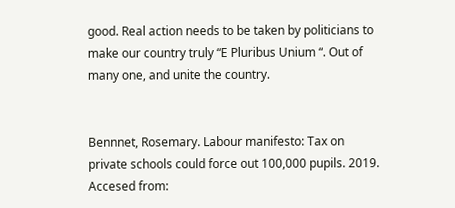good. Real action needs to be taken by politicians to make our country truly “E Pluribus Unium “. Out of many one, and unite the country.


Bennnet, Rosemary. Labour manifesto: Tax on private schools could force out 100,000 pupils. 2019. Accesed from: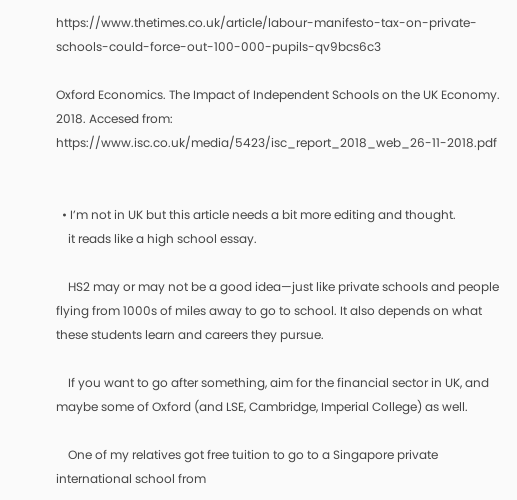https://www.thetimes.co.uk/article/labour-manifesto-tax-on-private-schools-could-force-out-100-000-pupils-qv9bcs6c3

Oxford Economics. The Impact of Independent Schools on the UK Economy. 2018. Accesed from: https://www.isc.co.uk/media/5423/isc_report_2018_web_26-11-2018.pdf


  • I’m not in UK but this article needs a bit more editing and thought.
    it reads like a high school essay.

    HS2 may or may not be a good idea—just like private schools and people flying from 1000s of miles away to go to school. It also depends on what these students learn and careers they pursue.

    If you want to go after something, aim for the financial sector in UK, and maybe some of Oxford (and LSE, Cambridge, Imperial College) as well.

    One of my relatives got free tuition to go to a Singapore private international school from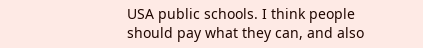USA public schools. I think people should pay what they can, and also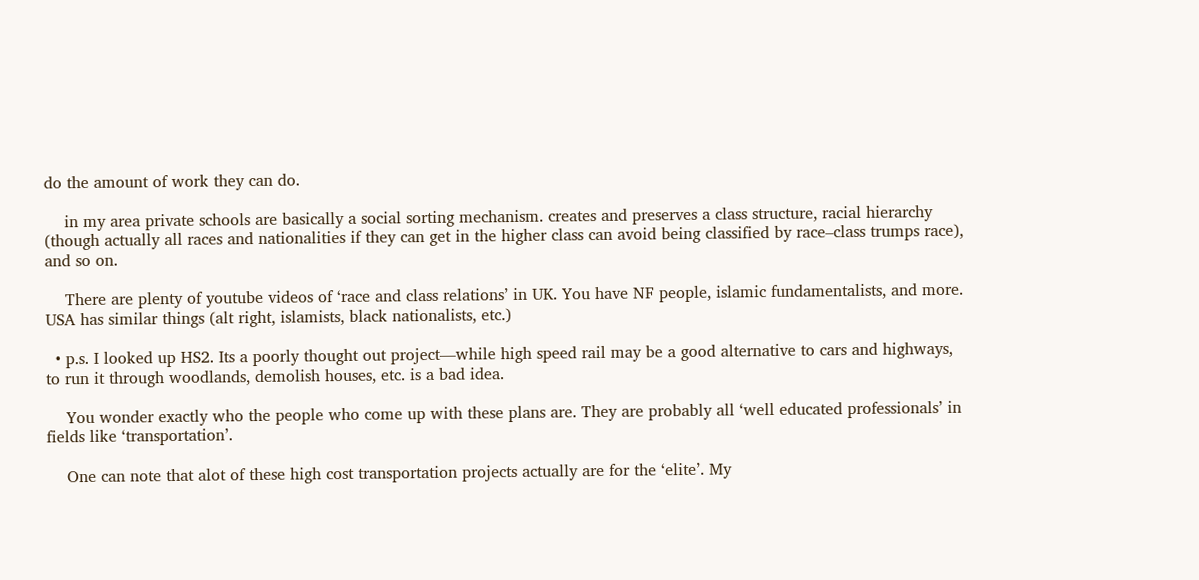do the amount of work they can do.

    in my area private schools are basically a social sorting mechanism. creates and preserves a class structure, racial hierarchy (though actually all races and nationalities if they can get in the higher class can avoid being classified by race–class trumps race), and so on.

    There are plenty of youtube videos of ‘race and class relations’ in UK. You have NF people, islamic fundamentalists, and more. USA has similar things (alt right, islamists, black nationalists, etc.)

  • p.s. I looked up HS2. Its a poorly thought out project—while high speed rail may be a good alternative to cars and highways, to run it through woodlands, demolish houses, etc. is a bad idea.

    You wonder exactly who the people who come up with these plans are. They are probably all ‘well educated professionals’ in fields like ‘transportation’.

    One can note that alot of these high cost transportation projects actually are for the ‘elite’. My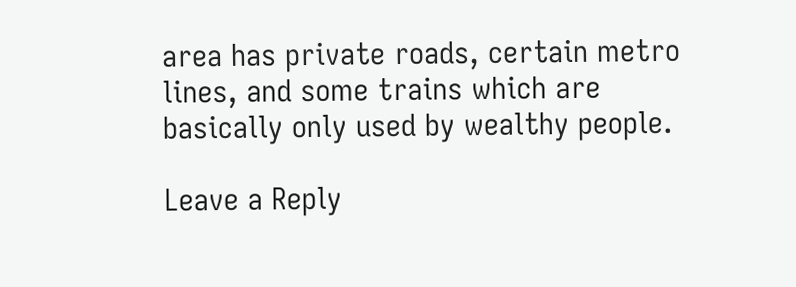area has private roads, certain metro lines, and some trains which are basically only used by wealthy people.

Leave a Reply